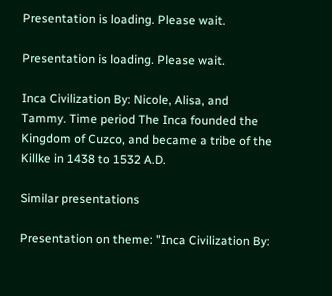Presentation is loading. Please wait.

Presentation is loading. Please wait.

Inca Civilization By: Nicole, Alisa, and Tammy. Time period The Inca founded the Kingdom of Cuzco, and became a tribe of the Killke in 1438 to 1532 A.D.

Similar presentations

Presentation on theme: "Inca Civilization By: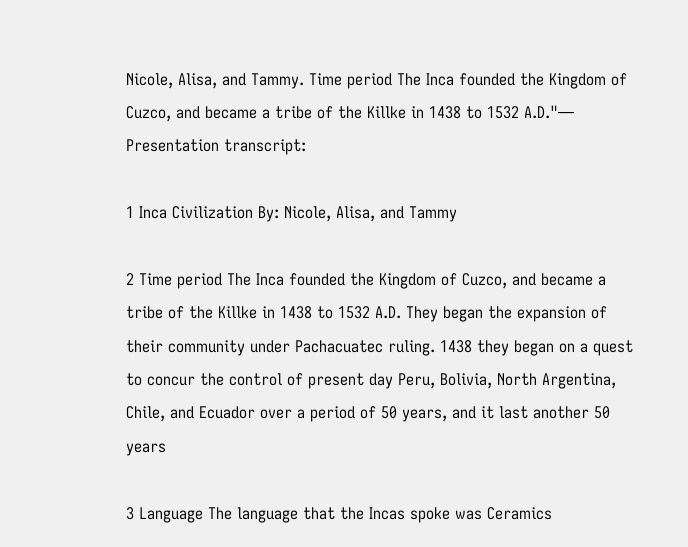Nicole, Alisa, and Tammy. Time period The Inca founded the Kingdom of Cuzco, and became a tribe of the Killke in 1438 to 1532 A.D."— Presentation transcript:

1 Inca Civilization By: Nicole, Alisa, and Tammy

2 Time period The Inca founded the Kingdom of Cuzco, and became a tribe of the Killke in 1438 to 1532 A.D. They began the expansion of their community under Pachacuatec ruling. 1438 they began on a quest to concur the control of present day Peru, Bolivia, North Argentina, Chile, and Ecuador over a period of 50 years, and it last another 50 years

3 Language The language that the Incas spoke was Ceramics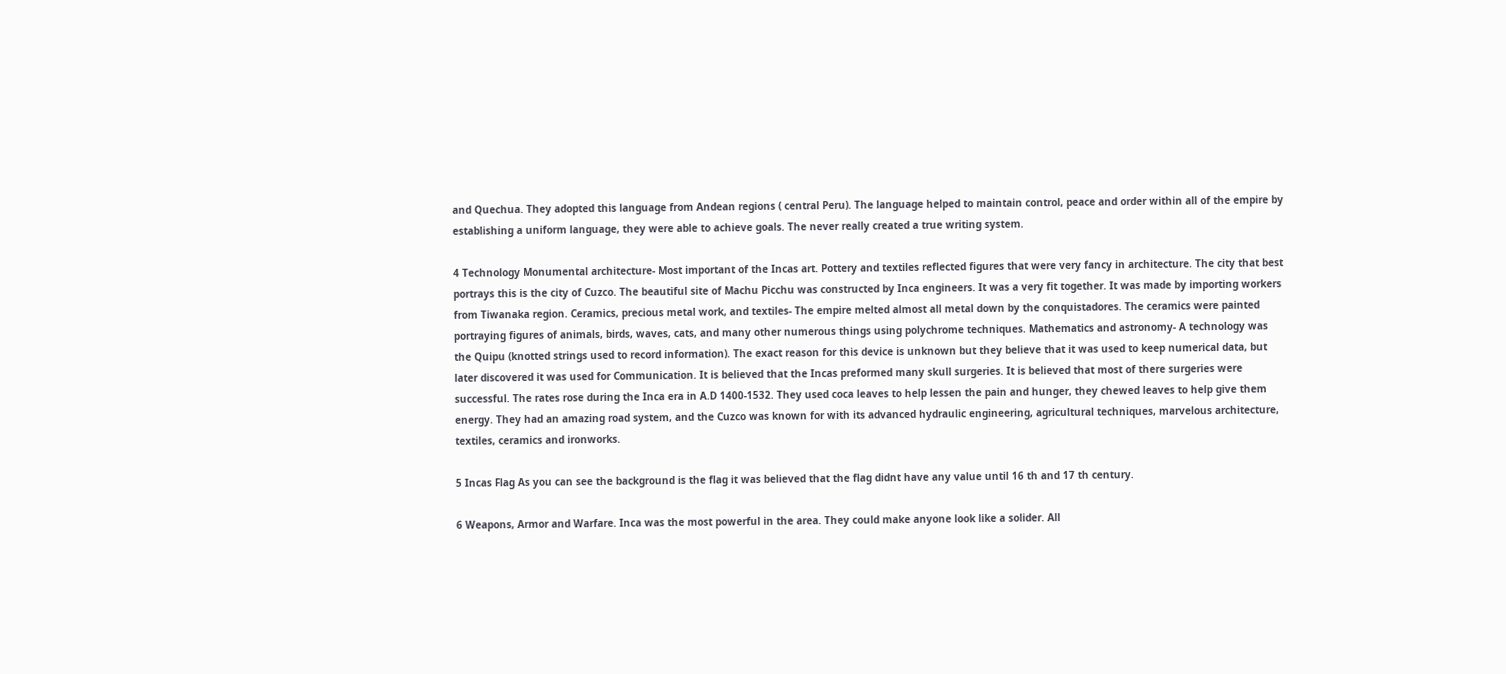and Quechua. They adopted this language from Andean regions ( central Peru). The language helped to maintain control, peace and order within all of the empire by establishing a uniform language, they were able to achieve goals. The never really created a true writing system.

4 Technology Monumental architecture- Most important of the Incas art. Pottery and textiles reflected figures that were very fancy in architecture. The city that best portrays this is the city of Cuzco. The beautiful site of Machu Picchu was constructed by Inca engineers. It was a very fit together. It was made by importing workers from Tiwanaka region. Ceramics, precious metal work, and textiles- The empire melted almost all metal down by the conquistadores. The ceramics were painted portraying figures of animals, birds, waves, cats, and many other numerous things using polychrome techniques. Mathematics and astronomy- A technology was the Quipu (knotted strings used to record information). The exact reason for this device is unknown but they believe that it was used to keep numerical data, but later discovered it was used for Communication. It is believed that the Incas preformed many skull surgeries. It is believed that most of there surgeries were successful. The rates rose during the Inca era in A.D 1400-1532. They used coca leaves to help lessen the pain and hunger, they chewed leaves to help give them energy. They had an amazing road system, and the Cuzco was known for with its advanced hydraulic engineering, agricultural techniques, marvelous architecture, textiles, ceramics and ironworks.

5 Incas Flag As you can see the background is the flag it was believed that the flag didnt have any value until 16 th and 17 th century.

6 Weapons, Armor and Warfare. Inca was the most powerful in the area. They could make anyone look like a solider. All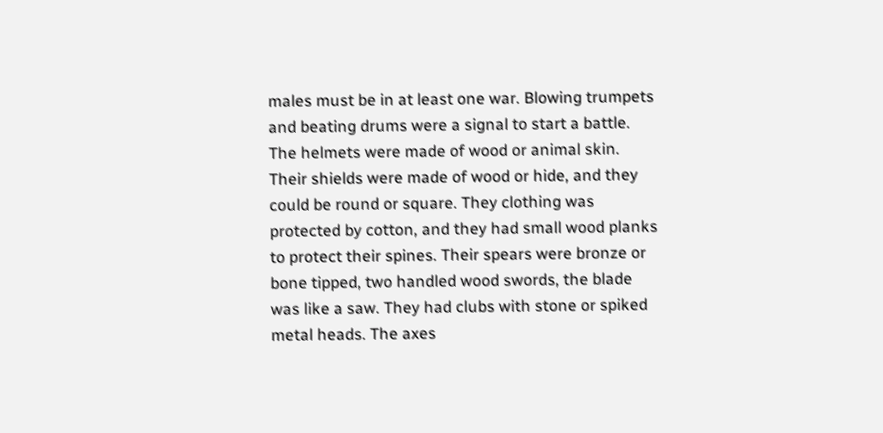males must be in at least one war. Blowing trumpets and beating drums were a signal to start a battle. The helmets were made of wood or animal skin. Their shields were made of wood or hide, and they could be round or square. They clothing was protected by cotton, and they had small wood planks to protect their spines. Their spears were bronze or bone tipped, two handled wood swords, the blade was like a saw. They had clubs with stone or spiked metal heads. The axes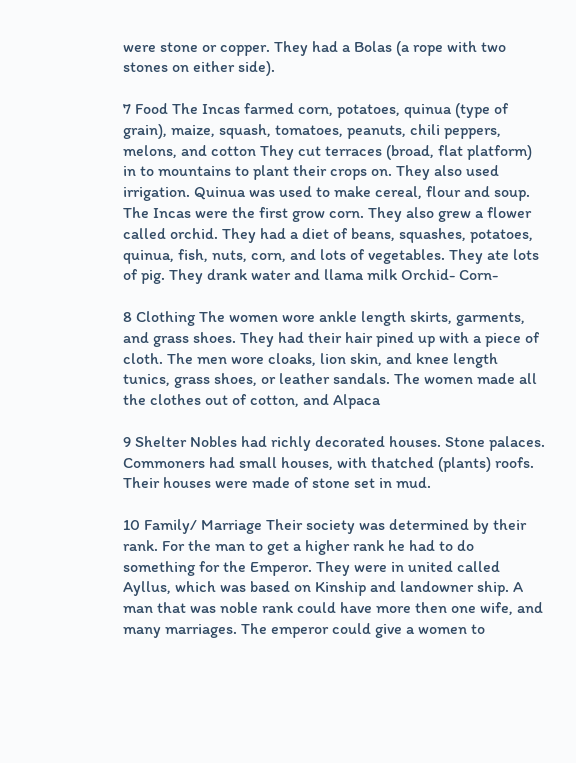were stone or copper. They had a Bolas (a rope with two stones on either side).

7 Food The Incas farmed corn, potatoes, quinua (type of grain), maize, squash, tomatoes, peanuts, chili peppers, melons, and cotton They cut terraces (broad, flat platform) in to mountains to plant their crops on. They also used irrigation. Quinua was used to make cereal, flour and soup. The Incas were the first grow corn. They also grew a flower called orchid. They had a diet of beans, squashes, potatoes, quinua, fish, nuts, corn, and lots of vegetables. They ate lots of pig. They drank water and llama milk Orchid- Corn-

8 Clothing The women wore ankle length skirts, garments, and grass shoes. They had their hair pined up with a piece of cloth. The men wore cloaks, lion skin, and knee length tunics, grass shoes, or leather sandals. The women made all the clothes out of cotton, and Alpaca

9 Shelter Nobles had richly decorated houses. Stone palaces. Commoners had small houses, with thatched (plants) roofs. Their houses were made of stone set in mud.

10 Family/ Marriage Their society was determined by their rank. For the man to get a higher rank he had to do something for the Emperor. They were in united called Ayllus, which was based on Kinship and landowner ship. A man that was noble rank could have more then one wife, and many marriages. The emperor could give a women to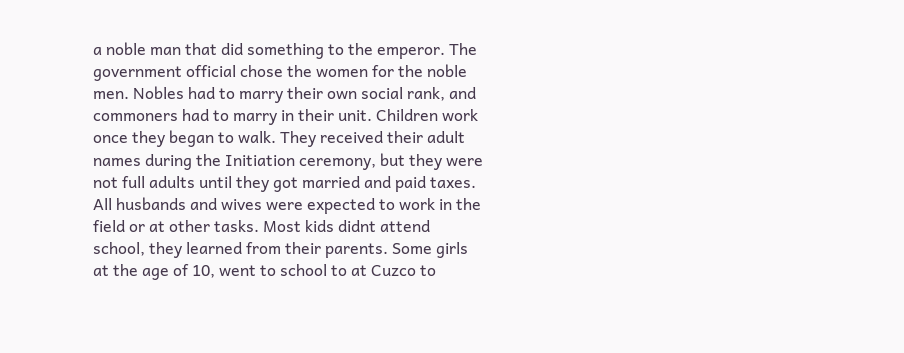a noble man that did something to the emperor. The government official chose the women for the noble men. Nobles had to marry their own social rank, and commoners had to marry in their unit. Children work once they began to walk. They received their adult names during the Initiation ceremony, but they were not full adults until they got married and paid taxes. All husbands and wives were expected to work in the field or at other tasks. Most kids didnt attend school, they learned from their parents. Some girls at the age of 10, went to school to at Cuzco to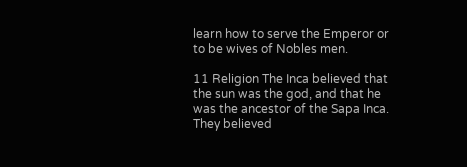learn how to serve the Emperor or to be wives of Nobles men.

11 Religion The Inca believed that the sun was the god, and that he was the ancestor of the Sapa Inca. They believed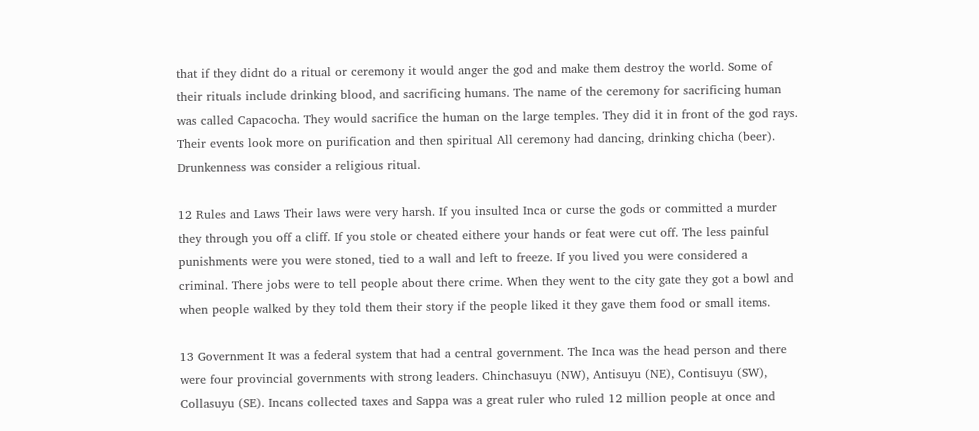that if they didnt do a ritual or ceremony it would anger the god and make them destroy the world. Some of their rituals include drinking blood, and sacrificing humans. The name of the ceremony for sacrificing human was called Capacocha. They would sacrifice the human on the large temples. They did it in front of the god rays. Their events look more on purification and then spiritual All ceremony had dancing, drinking chicha (beer). Drunkenness was consider a religious ritual.

12 Rules and Laws Their laws were very harsh. If you insulted Inca or curse the gods or committed a murder they through you off a cliff. If you stole or cheated eithere your hands or feat were cut off. The less painful punishments were you were stoned, tied to a wall and left to freeze. If you lived you were considered a criminal. There jobs were to tell people about there crime. When they went to the city gate they got a bowl and when people walked by they told them their story if the people liked it they gave them food or small items.

13 Government It was a federal system that had a central government. The Inca was the head person and there were four provincial governments with strong leaders. Chinchasuyu (NW), Antisuyu (NE), Contisuyu (SW), Collasuyu (SE). Incans collected taxes and Sappa was a great ruler who ruled 12 million people at once and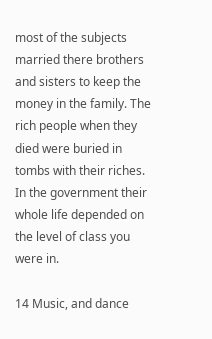most of the subjects married there brothers and sisters to keep the money in the family. The rich people when they died were buried in tombs with their riches. In the government their whole life depended on the level of class you were in.

14 Music, and dance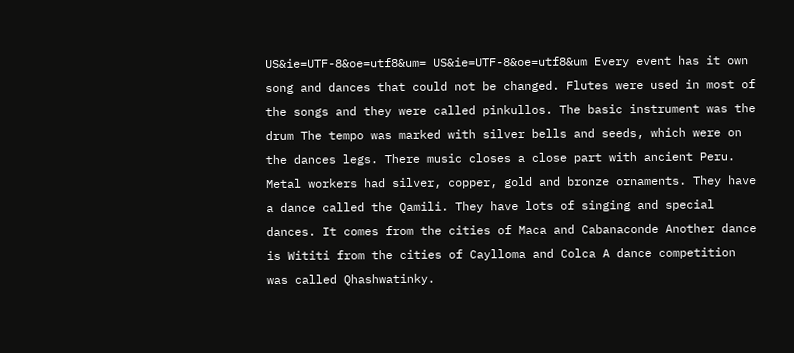US&ie=UTF-8&oe=utf8&um= US&ie=UTF-8&oe=utf8&um Every event has it own song and dances that could not be changed. Flutes were used in most of the songs and they were called pinkullos. The basic instrument was the drum The tempo was marked with silver bells and seeds, which were on the dances legs. There music closes a close part with ancient Peru. Metal workers had silver, copper, gold and bronze ornaments. They have a dance called the Qamili. They have lots of singing and special dances. It comes from the cities of Maca and Cabanaconde Another dance is Wititi from the cities of Caylloma and Colca A dance competition was called Qhashwatinky.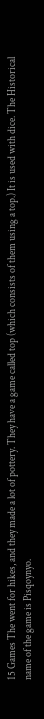15 Games The went for hikes, and they made a lot of pottery. They have a game called top (which consists of them using a top.) It is used with dice. The Historical name of the game is Pisqoynyo.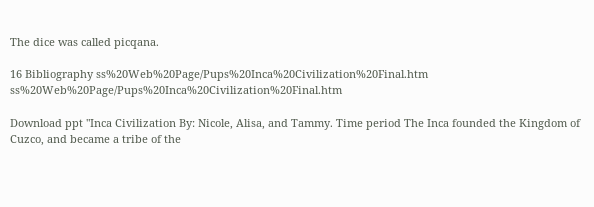The dice was called picqana.

16 Bibliography ss%20Web%20Page/Pups%20Inca%20Civilization%20Final.htm ss%20Web%20Page/Pups%20Inca%20Civilization%20Final.htm

Download ppt "Inca Civilization By: Nicole, Alisa, and Tammy. Time period The Inca founded the Kingdom of Cuzco, and became a tribe of the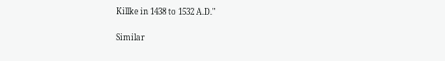Killke in 1438 to 1532 A.D."

Similar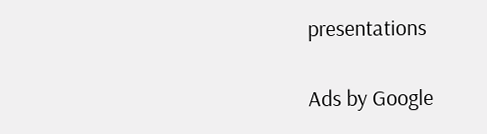presentations

Ads by Google